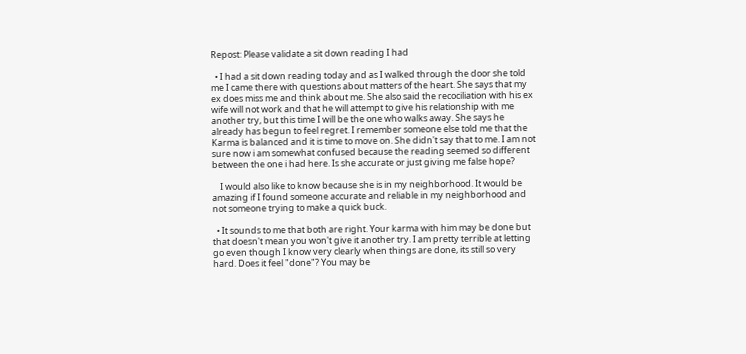Repost: Please validate a sit down reading I had

  • I had a sit down reading today and as I walked through the door she told me I came there with questions about matters of the heart. She says that my ex does miss me and think about me. She also said the recociliation with his ex wife will not work and that he will attempt to give his relationship with me another try, but this time I will be the one who walks away. She says he already has begun to feel regret. I remember someone else told me that the Karma is balanced and it is time to move on. She didn't say that to me. I am not sure now i am somewhat confused because the reading seemed so different between the one i had here. Is she accurate or just giving me false hope?

    I would also like to know because she is in my neighborhood. It would be amazing if I found someone accurate and reliable in my neighborhood and not someone trying to make a quick buck.

  • It sounds to me that both are right. Your karma with him may be done but that doesn't mean you won't give it another try. I am pretty terrible at letting go even though I know very clearly when things are done, its still so very hard. Does it feel "done"? You may be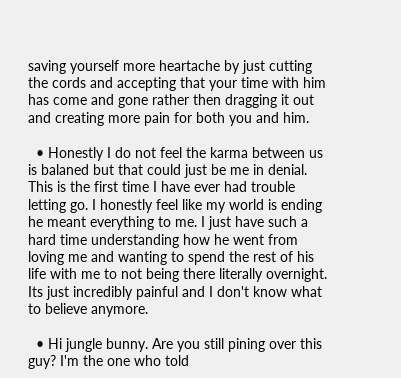saving yourself more heartache by just cutting the cords and accepting that your time with him has come and gone rather then dragging it out and creating more pain for both you and him.

  • Honestly I do not feel the karma between us is balaned but that could just be me in denial. This is the first time I have ever had trouble letting go. I honestly feel like my world is ending he meant everything to me. I just have such a hard time understanding how he went from loving me and wanting to spend the rest of his life with me to not being there literally overnight. Its just incredibly painful and I don't know what to believe anymore.

  • Hi jungle bunny. Are you still pining over this guy? I'm the one who told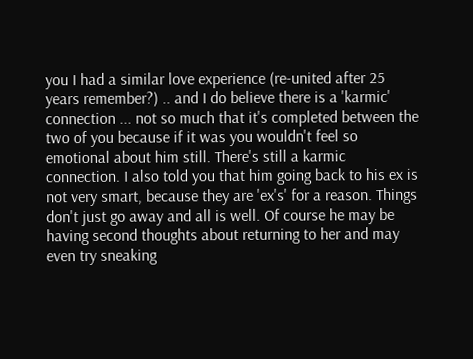you I had a similar love experience (re-united after 25 years remember?) .. and I do believe there is a 'karmic' connection ... not so much that it's completed between the two of you because if it was you wouldn't feel so emotional about him still. There's still a karmic connection. I also told you that him going back to his ex is not very smart, because they are 'ex's' for a reason. Things don't just go away and all is well. Of course he may be having second thoughts about returning to her and may even try sneaking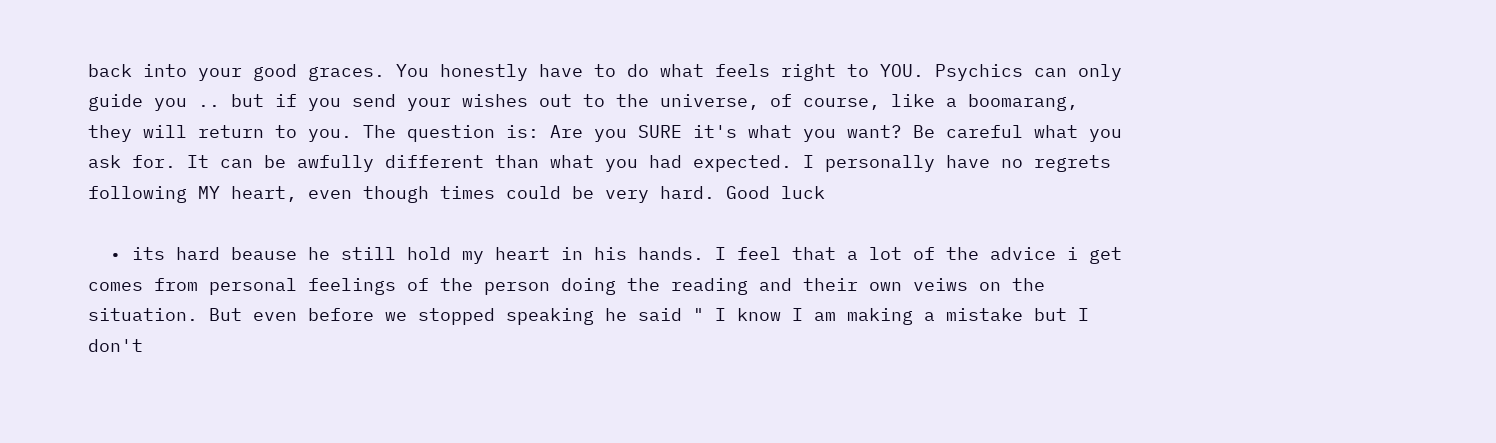back into your good graces. You honestly have to do what feels right to YOU. Psychics can only guide you .. but if you send your wishes out to the universe, of course, like a boomarang, they will return to you. The question is: Are you SURE it's what you want? Be careful what you ask for. It can be awfully different than what you had expected. I personally have no regrets following MY heart, even though times could be very hard. Good luck

  • its hard beause he still hold my heart in his hands. I feel that a lot of the advice i get comes from personal feelings of the person doing the reading and their own veiws on the situation. But even before we stopped speaking he said " I know I am making a mistake but I don't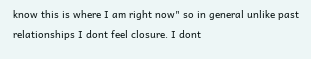know this is where I am right now" so in general unlike past relationships I dont feel closure. I dont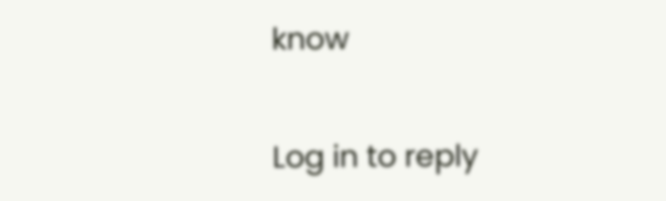know

Log in to reply